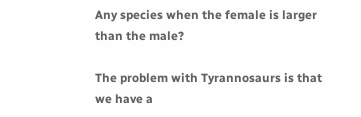Any species when the female is larger than the male?

The problem with Tyrannosaurs is that we have a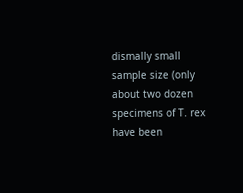dismally small sample size (only about two dozen specimens of T. rex have been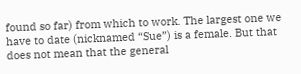found so far) from which to work. The largest one we have to date (nicknamed “Sue”) is a female. But that does not mean that the general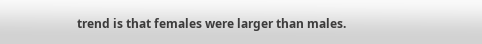trend is that females were larger than males.